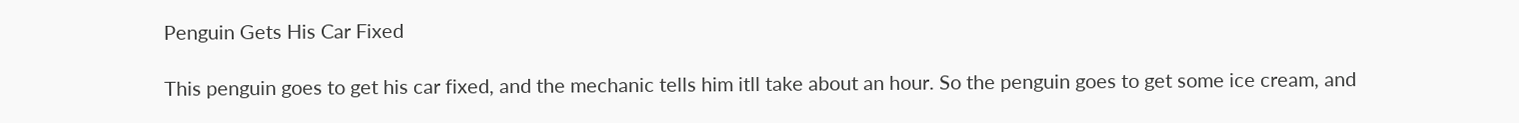Penguin Gets His Car Fixed

This penguin goes to get his car fixed, and the mechanic tells him itll take about an hour. So the penguin goes to get some ice cream, and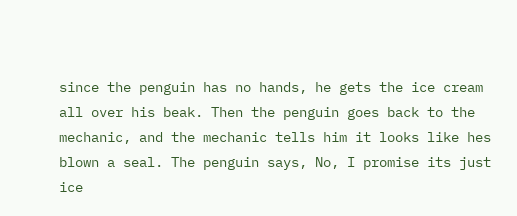since the penguin has no hands, he gets the ice cream all over his beak. Then the penguin goes back to the mechanic, and the mechanic tells him it looks like hes blown a seal. The penguin says, No, I promise its just ice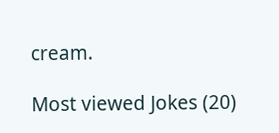cream.

Most viewed Jokes (20)